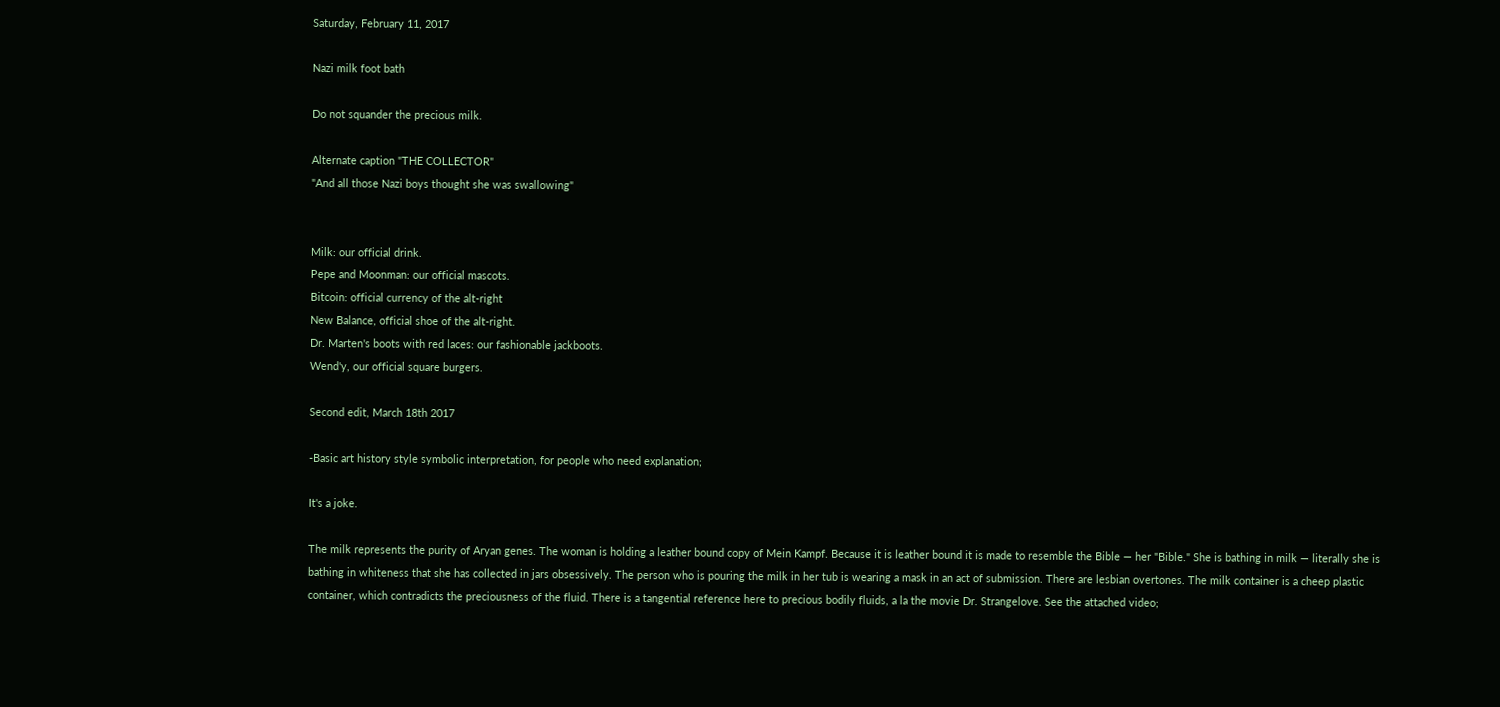Saturday, February 11, 2017

Nazi milk foot bath

Do not squander the precious milk.

Alternate caption "THE COLLECTOR"
"And all those Nazi boys thought she was swallowing"


Milk: our official drink.
Pepe and Moonman: our official mascots.
Bitcoin: official currency of the alt-right
New Balance, official shoe of the alt-right.
Dr. Marten's boots with red laces: our fashionable jackboots.
Wend'y, our official square burgers.

Second edit, March 18th 2017

-Basic art history style symbolic interpretation, for people who need explanation;

It's a joke.

The milk represents the purity of Aryan genes. The woman is holding a leather bound copy of Mein Kampf. Because it is leather bound it is made to resemble the Bible — her "Bible." She is bathing in milk — literally she is bathing in whiteness that she has collected in jars obsessively. The person who is pouring the milk in her tub is wearing a mask in an act of submission. There are lesbian overtones. The milk container is a cheep plastic container, which contradicts the preciousness of the fluid. There is a tangential reference here to precious bodily fluids, a la the movie Dr. Strangelove. See the attached video;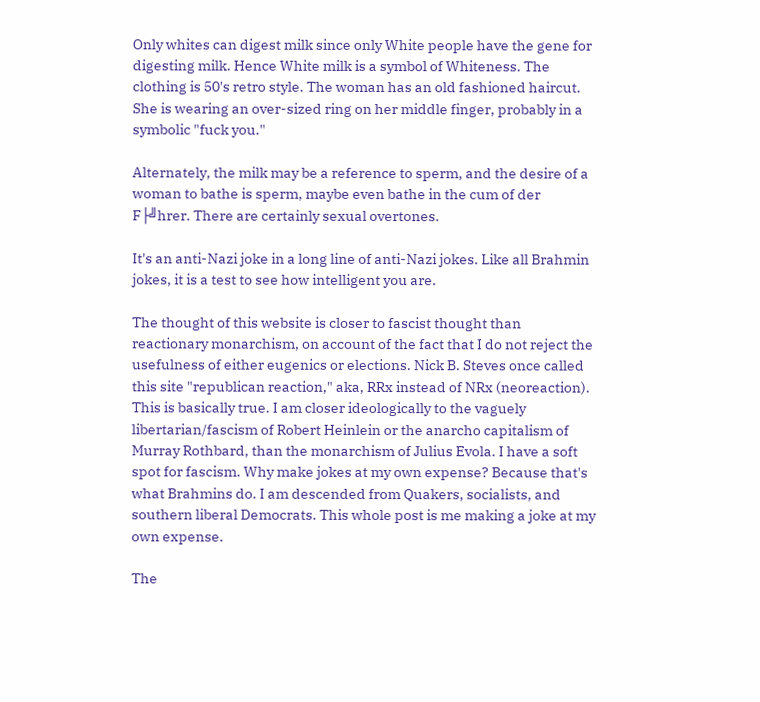Only whites can digest milk since only White people have the gene for digesting milk. Hence White milk is a symbol of Whiteness. The clothing is 50's retro style. The woman has an old fashioned haircut. She is wearing an over-sized ring on her middle finger, probably in a symbolic "fuck you."

Alternately, the milk may be a reference to sperm, and the desire of a woman to bathe is sperm, maybe even bathe in the cum of der F├╝hrer. There are certainly sexual overtones.

It's an anti-Nazi joke in a long line of anti-Nazi jokes. Like all Brahmin jokes, it is a test to see how intelligent you are.

The thought of this website is closer to fascist thought than reactionary monarchism, on account of the fact that I do not reject the usefulness of either eugenics or elections. Nick B. Steves once called this site "republican reaction," aka, RRx instead of NRx (neoreaction). This is basically true. I am closer ideologically to the vaguely libertarian/fascism of Robert Heinlein or the anarcho capitalism of Murray Rothbard, than the monarchism of Julius Evola. I have a soft spot for fascism. Why make jokes at my own expense? Because that's what Brahmins do. I am descended from Quakers, socialists, and southern liberal Democrats. This whole post is me making a joke at my own expense.

The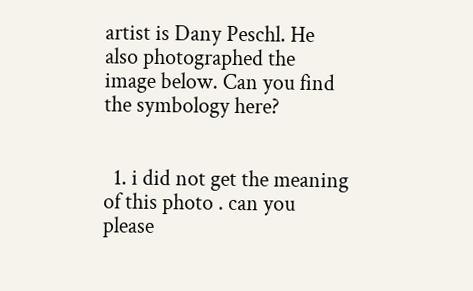artist is Dany Peschl. He also photographed the image below. Can you find the symbology here?


  1. i did not get the meaning of this photo . can you please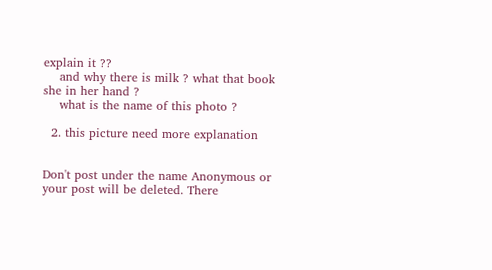explain it ??
    and why there is milk ? what that book she in her hand ?
    what is the name of this photo ?

  2. this picture need more explanation


Don't post under the name Anonymous or your post will be deleted. There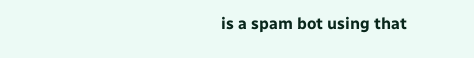is a spam bot using that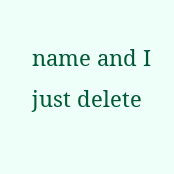name and I just delete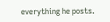everything he posts.